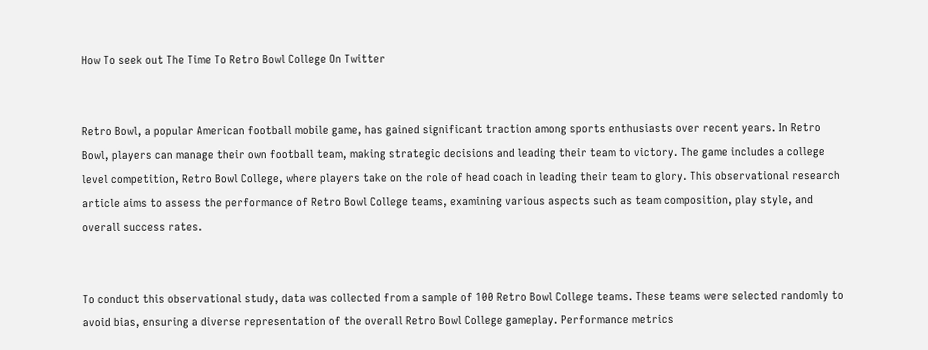How To seek out The Time To Retro Bowl College On Twitter


Retro Bowl, a popular American football mobile game, has gained significant traction among sports enthusiasts over recent years. In Retro Bowl, players can manage their own football team, making strategic decisions and leading their team to victory. The game includes a college level competition, Retro Bowl College, where players take on the role of head coach in leading their team to glory. This observational research article aims to assess the performance of Retro Bowl College teams, examining various aspects such as team composition, play style, and overall success rates.


To conduct this observational study, data was collected from a sample of 100 Retro Bowl College teams. These teams were selected randomly to avoid bias, ensuring a diverse representation of the overall Retro Bowl College gameplay. Performance metrics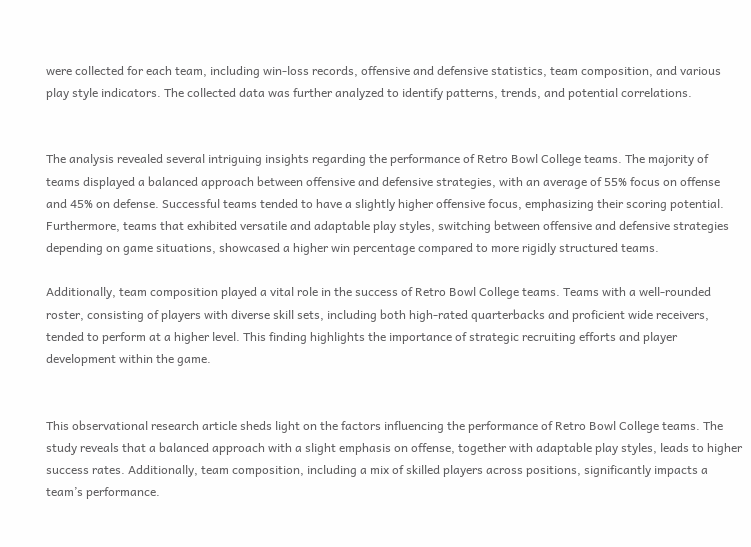were collected for each team, including win-loss records, offensive and defensive statistics, team composition, and various play style indicators. The collected data was further analyzed to identify patterns, trends, and potential correlations.


The analysis revealed several intriguing insights regarding the performance of Retro Bowl College teams. The majority of teams displayed a balanced approach between offensive and defensive strategies, with an average of 55% focus on offense and 45% on defense. Successful teams tended to have a slightly higher offensive focus, emphasizing their scoring potential. Furthermore, teams that exhibited versatile and adaptable play styles, switching between offensive and defensive strategies depending on game situations, showcased a higher win percentage compared to more rigidly structured teams.

Additionally, team composition played a vital role in the success of Retro Bowl College teams. Teams with a well-rounded roster, consisting of players with diverse skill sets, including both high-rated quarterbacks and proficient wide receivers, tended to perform at a higher level. This finding highlights the importance of strategic recruiting efforts and player development within the game.


This observational research article sheds light on the factors influencing the performance of Retro Bowl College teams. The study reveals that a balanced approach with a slight emphasis on offense, together with adaptable play styles, leads to higher success rates. Additionally, team composition, including a mix of skilled players across positions, significantly impacts a team’s performance.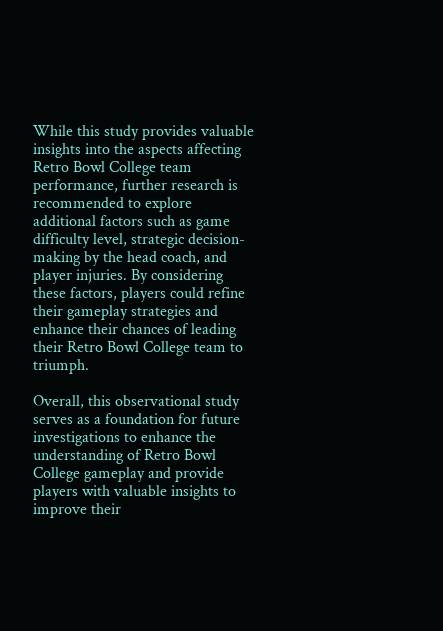While this study provides valuable insights into the aspects affecting Retro Bowl College team performance, further research is recommended to explore additional factors such as game difficulty level, strategic decision-making by the head coach, and player injuries. By considering these factors, players could refine their gameplay strategies and enhance their chances of leading their Retro Bowl College team to triumph.

Overall, this observational study serves as a foundation for future investigations to enhance the understanding of Retro Bowl College gameplay and provide players with valuable insights to improve their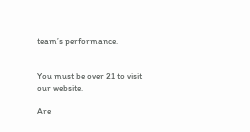team’s performance.


You must be over 21 to visit our website.

Are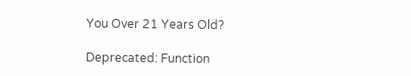You Over 21 Years Old?

Deprecated: Function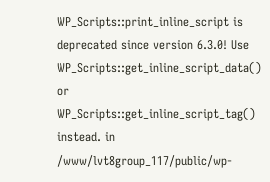WP_Scripts::print_inline_script is deprecated since version 6.3.0! Use WP_Scripts::get_inline_script_data() or WP_Scripts::get_inline_script_tag() instead. in /www/lvt8group_117/public/wp-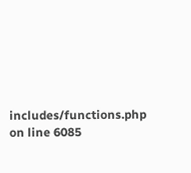includes/functions.php on line 6085